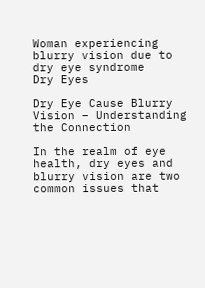Woman experiencing blurry vision due to dry eye syndrome
Dry Eyes

Dry Eye Cause Blurry Vision – Understanding the Connection

In the realm of eye health, dry eyes and blurry vision are two common issues that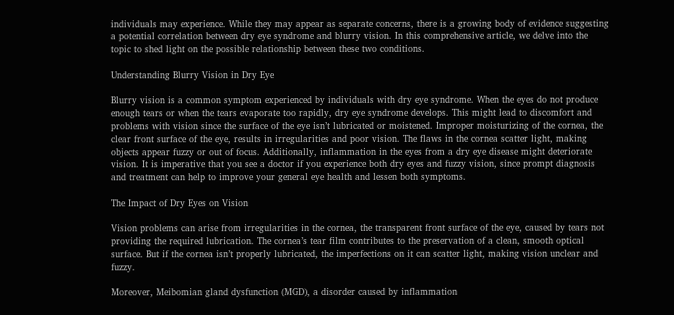individuals may experience. While they may appear as separate concerns, there is a growing body of evidence suggesting a potential correlation between dry eye syndrome and blurry vision. In this comprehensive article, we delve into the topic to shed light on the possible relationship between these two conditions.

Understanding Blurry Vision in Dry Eye

Blurry vision is a common symptom experienced by individuals with dry eye syndrome. When the eyes do not produce enough tears or when the tears evaporate too rapidly, dry eye syndrome develops. This might lead to discomfort and problems with vision since the surface of the eye isn’t lubricated or moistened. Improper moisturizing of the cornea, the clear front surface of the eye, results in irregularities and poor vision. The flaws in the cornea scatter light, making objects appear fuzzy or out of focus. Additionally, inflammation in the eyes from a dry eye disease might deteriorate vision. It is imperative that you see a doctor if you experience both dry eyes and fuzzy vision, since prompt diagnosis and treatment can help to improve your general eye health and lessen both symptoms.

The Impact of Dry Eyes on Vision

Vision problems can arise from irregularities in the cornea, the transparent front surface of the eye, caused by tears not providing the required lubrication. The cornea’s tear film contributes to the preservation of a clean, smooth optical surface. But if the cornea isn’t properly lubricated, the imperfections on it can scatter light, making vision unclear and fuzzy.

Moreover, Meibomian gland dysfunction (MGD), a disorder caused by inflammation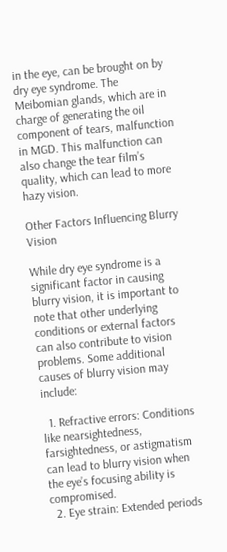in the eye, can be brought on by dry eye syndrome. The Meibomian glands, which are in charge of generating the oil component of tears, malfunction in MGD. This malfunction can also change the tear film’s quality, which can lead to more hazy vision.

Other Factors Influencing Blurry Vision

While dry eye syndrome is a significant factor in causing blurry vision, it is important to note that other underlying conditions or external factors can also contribute to vision problems. Some additional causes of blurry vision may include:

  1. Refractive errors: Conditions like nearsightedness, farsightedness, or astigmatism can lead to blurry vision when the eye’s focusing ability is compromised.
  2. Eye strain: Extended periods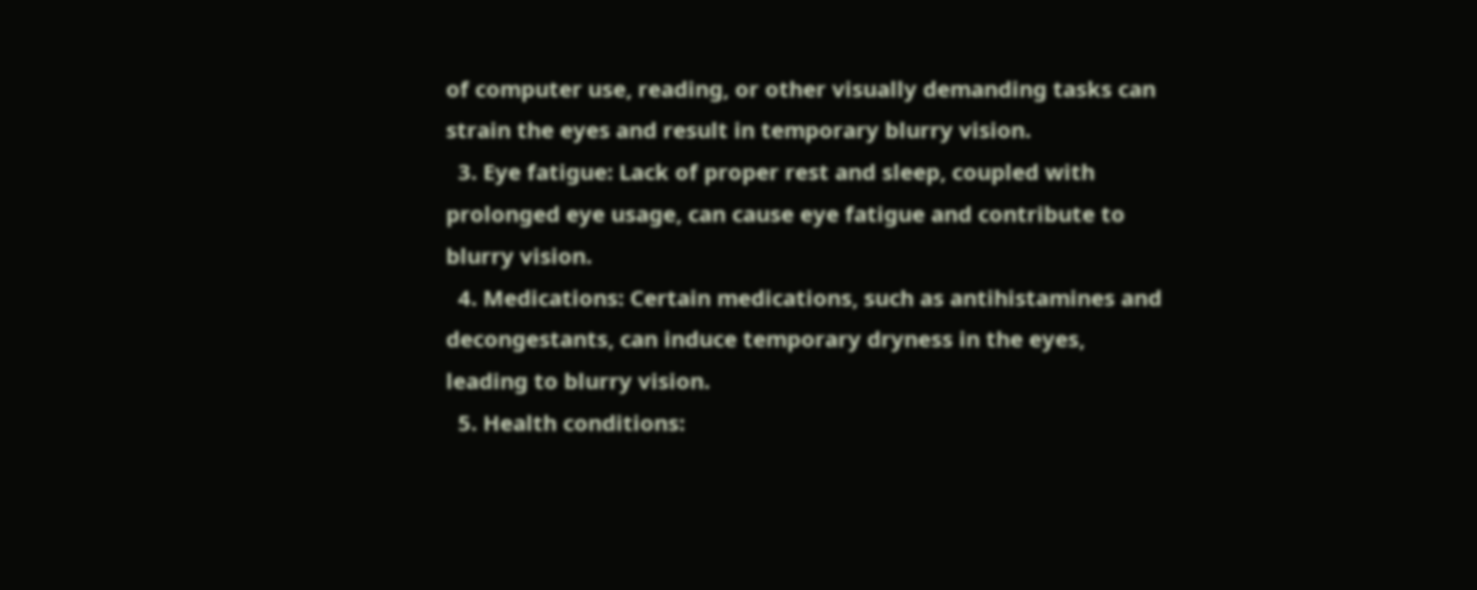of computer use, reading, or other visually demanding tasks can strain the eyes and result in temporary blurry vision.
  3. Eye fatigue: Lack of proper rest and sleep, coupled with prolonged eye usage, can cause eye fatigue and contribute to blurry vision.
  4. Medications: Certain medications, such as antihistamines and decongestants, can induce temporary dryness in the eyes, leading to blurry vision.
  5. Health conditions: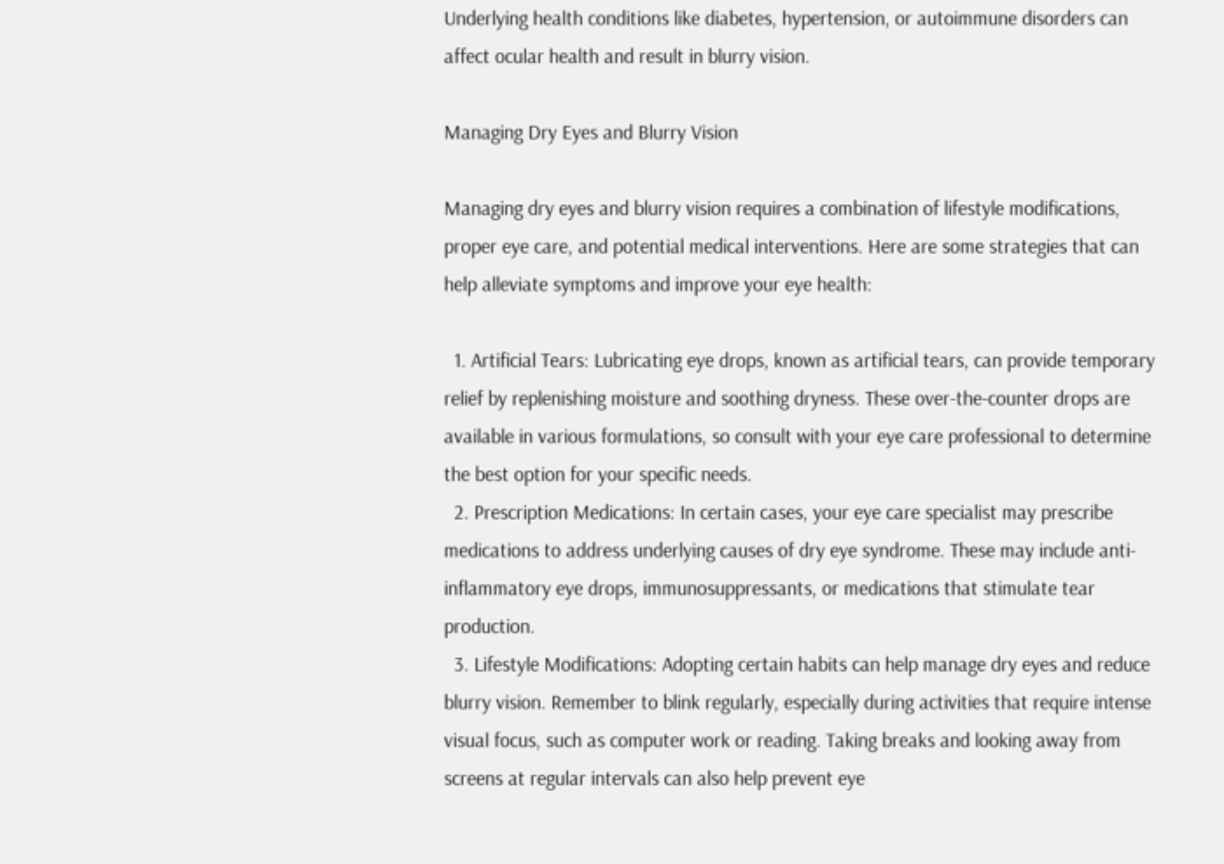Underlying health conditions like diabetes, hypertension, or autoimmune disorders can affect ocular health and result in blurry vision.

Managing Dry Eyes and Blurry Vision

Managing dry eyes and blurry vision requires a combination of lifestyle modifications, proper eye care, and potential medical interventions. Here are some strategies that can help alleviate symptoms and improve your eye health:

  1. Artificial Tears: Lubricating eye drops, known as artificial tears, can provide temporary relief by replenishing moisture and soothing dryness. These over-the-counter drops are available in various formulations, so consult with your eye care professional to determine the best option for your specific needs.
  2. Prescription Medications: In certain cases, your eye care specialist may prescribe medications to address underlying causes of dry eye syndrome. These may include anti-inflammatory eye drops, immunosuppressants, or medications that stimulate tear production.
  3. Lifestyle Modifications: Adopting certain habits can help manage dry eyes and reduce blurry vision. Remember to blink regularly, especially during activities that require intense visual focus, such as computer work or reading. Taking breaks and looking away from screens at regular intervals can also help prevent eye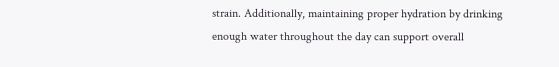strain. Additionally, maintaining proper hydration by drinking enough water throughout the day can support overall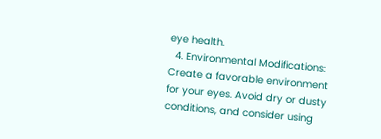eye health.
  4. Environmental Modifications: Create a favorable environment for your eyes. Avoid dry or dusty conditions, and consider using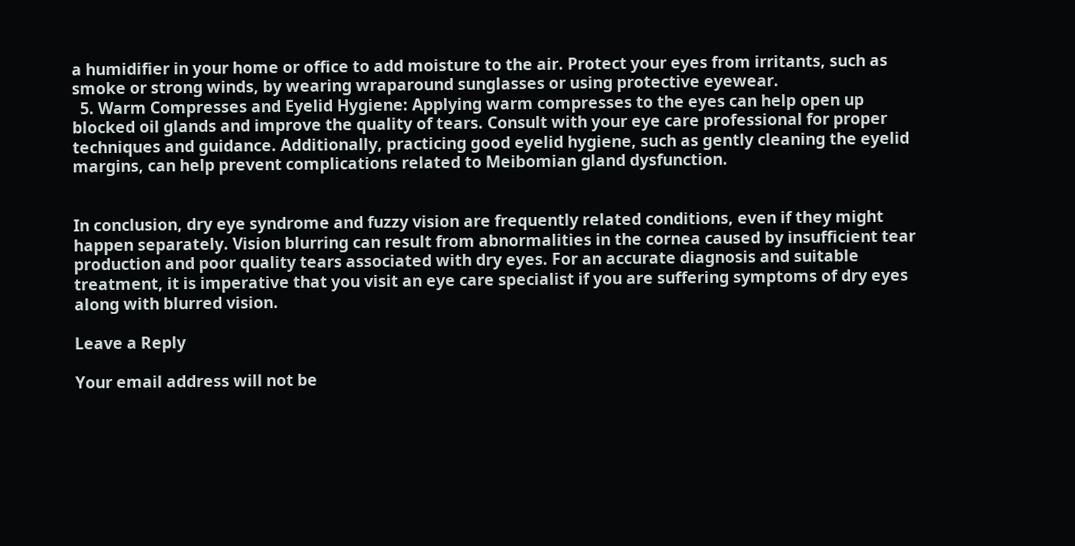a humidifier in your home or office to add moisture to the air. Protect your eyes from irritants, such as smoke or strong winds, by wearing wraparound sunglasses or using protective eyewear.
  5. Warm Compresses and Eyelid Hygiene: Applying warm compresses to the eyes can help open up blocked oil glands and improve the quality of tears. Consult with your eye care professional for proper techniques and guidance. Additionally, practicing good eyelid hygiene, such as gently cleaning the eyelid margins, can help prevent complications related to Meibomian gland dysfunction.


In conclusion, dry eye syndrome and fuzzy vision are frequently related conditions, even if they might happen separately. Vision blurring can result from abnormalities in the cornea caused by insufficient tear production and poor quality tears associated with dry eyes. For an accurate diagnosis and suitable treatment, it is imperative that you visit an eye care specialist if you are suffering symptoms of dry eyes along with blurred vision.

Leave a Reply

Your email address will not be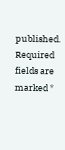published. Required fields are marked *